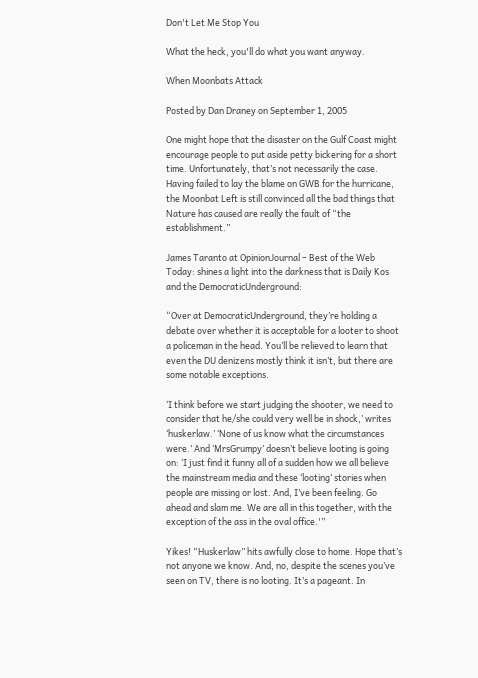Don't Let Me Stop You

What the heck, you'll do what you want anyway.

When Moonbats Attack

Posted by Dan Draney on September 1, 2005

One might hope that the disaster on the Gulf Coast might encourage people to put aside petty bickering for a short time. Unfortunately, that’s not necessarily the case. Having failed to lay the blame on GWB for the hurricane, the Moonbat Left is still convinced all the bad things that Nature has caused are really the fault of “the establishment.”

James Taranto at OpinionJournal – Best of the Web Today: shines a light into the darkness that is Daily Kos and the DemocraticUnderground:

“Over at DemocraticUnderground, they’re holding a debate over whether it is acceptable for a looter to shoot a policeman in the head. You’ll be relieved to learn that even the DU denizens mostly think it isn’t, but there are some notable exceptions.

‘I think before we start judging the shooter, we need to consider that he/she could very well be in shock,’ writes ‘huskerlaw.’ ‘None of us know what the circumstances were.’ And ‘MrsGrumpy’ doesn’t believe looting is going on: ‘I just find it funny all of a sudden how we all believe the mainstream media and these ‘looting’ stories when people are missing or lost. And, I’ve been feeling. Go ahead and slam me. We are all in this together, with the exception of the ass in the oval office.'”

Yikes! “Huskerlaw” hits awfully close to home. Hope that’s not anyone we know. And, no, despite the scenes you’ve seen on TV, there is no looting. It’s a pageant. In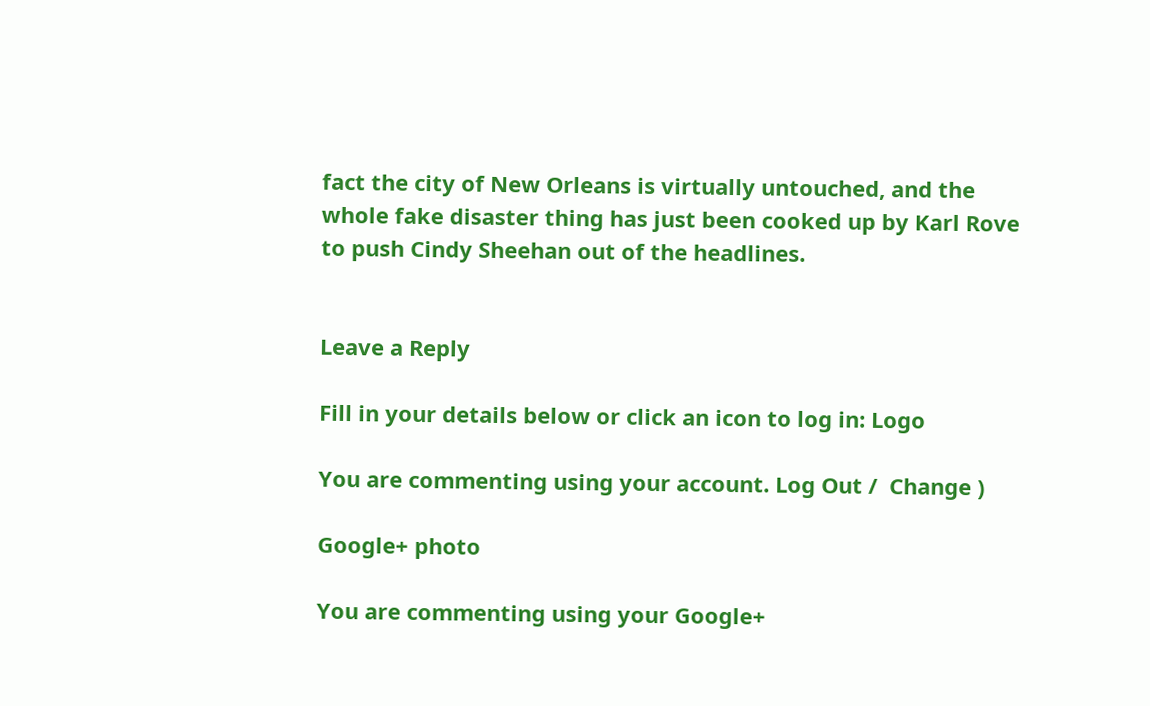fact the city of New Orleans is virtually untouched, and the whole fake disaster thing has just been cooked up by Karl Rove to push Cindy Sheehan out of the headlines.


Leave a Reply

Fill in your details below or click an icon to log in: Logo

You are commenting using your account. Log Out /  Change )

Google+ photo

You are commenting using your Google+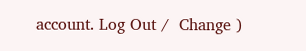account. Log Out /  Change )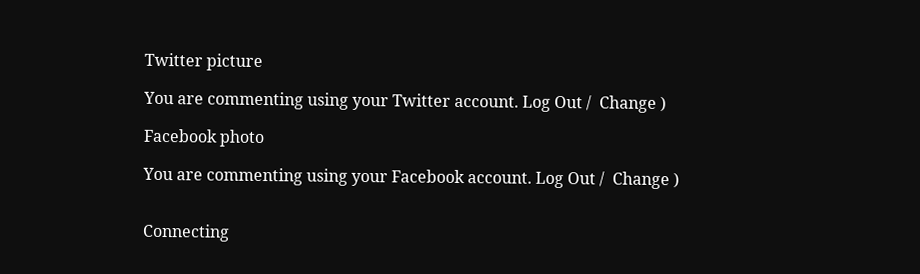Twitter picture

You are commenting using your Twitter account. Log Out /  Change )

Facebook photo

You are commenting using your Facebook account. Log Out /  Change )


Connecting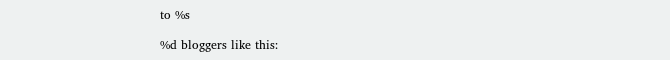to %s

%d bloggers like this: